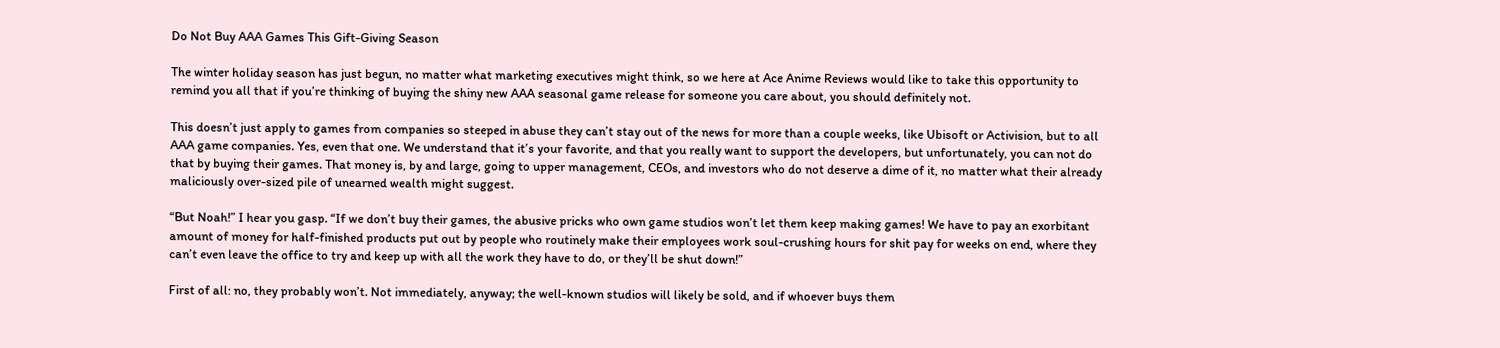Do Not Buy AAA Games This Gift-Giving Season

The winter holiday season has just begun, no matter what marketing executives might think, so we here at Ace Anime Reviews would like to take this opportunity to remind you all that if you’re thinking of buying the shiny new AAA seasonal game release for someone you care about, you should definitely not.

This doesn’t just apply to games from companies so steeped in abuse they can’t stay out of the news for more than a couple weeks, like Ubisoft or Activision, but to all AAA game companies. Yes, even that one. We understand that it’s your favorite, and that you really want to support the developers, but unfortunately, you can not do that by buying their games. That money is, by and large, going to upper management, CEOs, and investors who do not deserve a dime of it, no matter what their already maliciously over-sized pile of unearned wealth might suggest.

“But Noah!” I hear you gasp. “If we don’t buy their games, the abusive pricks who own game studios won’t let them keep making games! We have to pay an exorbitant amount of money for half-finished products put out by people who routinely make their employees work soul-crushing hours for shit pay for weeks on end, where they can’t even leave the office to try and keep up with all the work they have to do, or they’ll be shut down!”

First of all: no, they probably won’t. Not immediately, anyway; the well-known studios will likely be sold, and if whoever buys them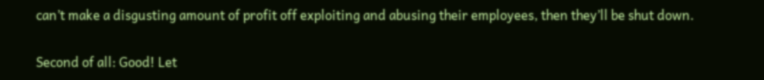can’t make a disgusting amount of profit off exploiting and abusing their employees, then they’ll be shut down.

Second of all: Good! Let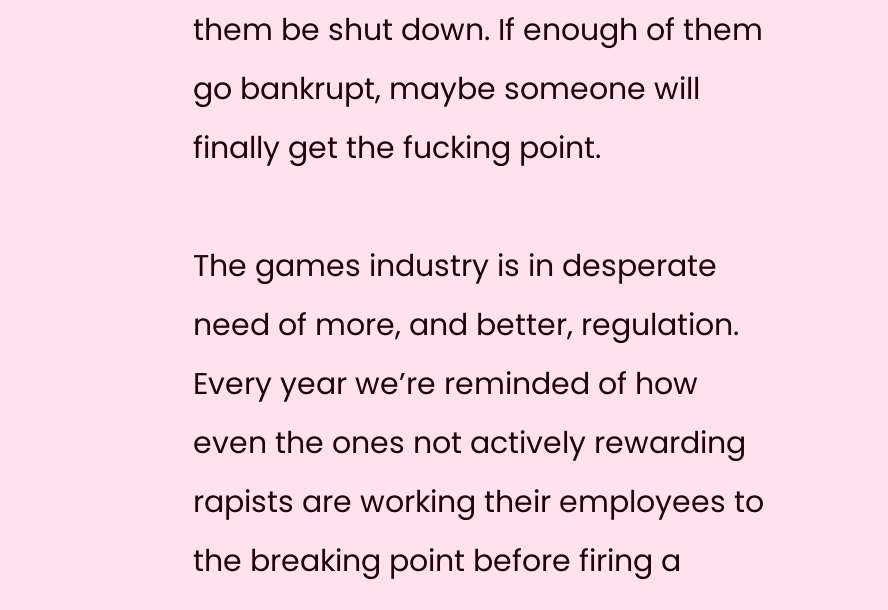them be shut down. If enough of them go bankrupt, maybe someone will finally get the fucking point.

The games industry is in desperate need of more, and better, regulation. Every year we’re reminded of how even the ones not actively rewarding rapists are working their employees to the breaking point before firing a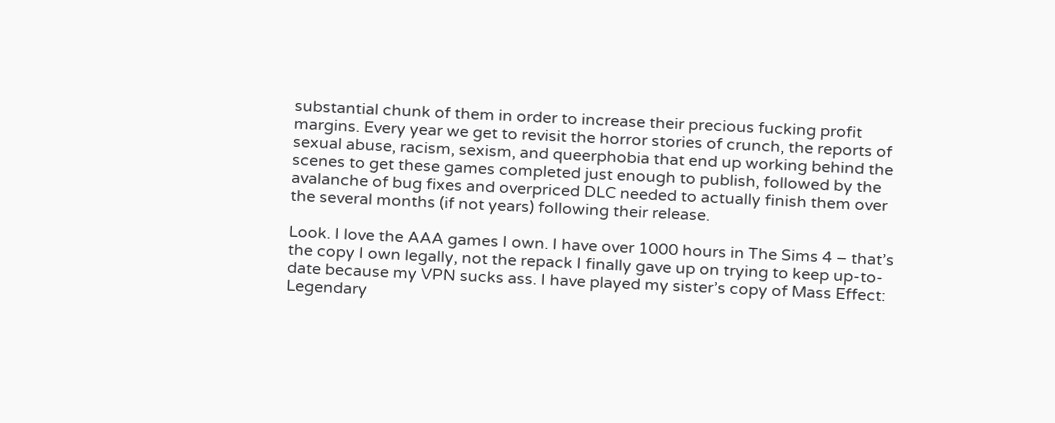substantial chunk of them in order to increase their precious fucking profit margins. Every year we get to revisit the horror stories of crunch, the reports of sexual abuse, racism, sexism, and queerphobia that end up working behind the scenes to get these games completed just enough to publish, followed by the avalanche of bug fixes and overpriced DLC needed to actually finish them over the several months (if not years) following their release.

Look. I love the AAA games I own. I have over 1000 hours in The Sims 4 – that’s the copy I own legally, not the repack I finally gave up on trying to keep up-to-date because my VPN sucks ass. I have played my sister’s copy of Mass Effect: Legendary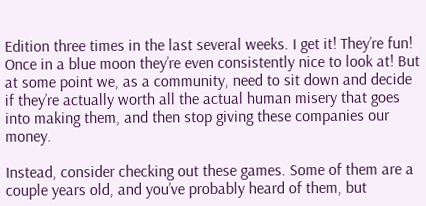Edition three times in the last several weeks. I get it! They’re fun! Once in a blue moon they’re even consistently nice to look at! But at some point we, as a community, need to sit down and decide if they’re actually worth all the actual human misery that goes into making them, and then stop giving these companies our money.

Instead, consider checking out these games. Some of them are a couple years old, and you’ve probably heard of them, but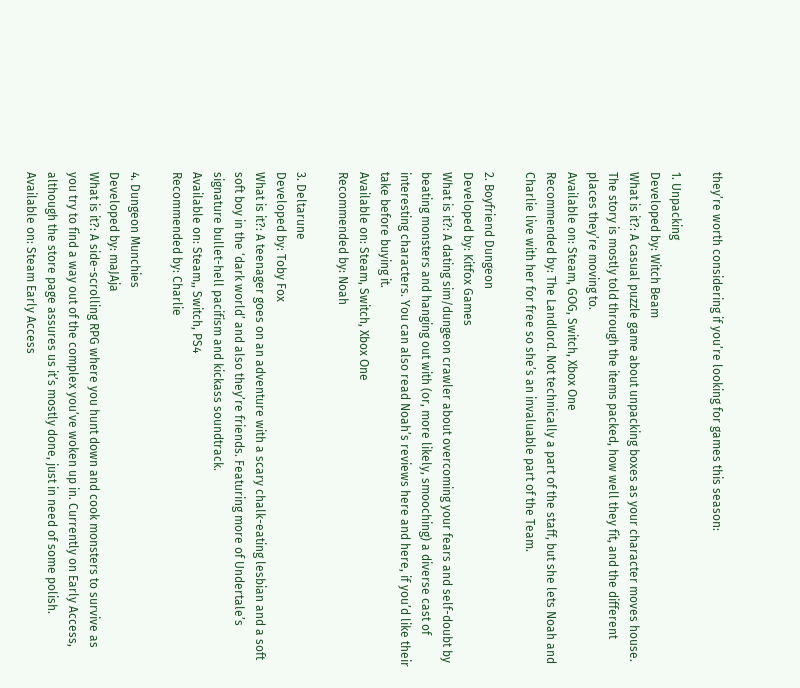they’re worth considering if you’re looking for games this season:

1. Unpacking
Developed by: Witch Beam
What is it?: A casual puzzle game about unpacking boxes as your character moves house. The story is mostly told through the items packed, how well they fit, and the different places they’re moving to.
Available on: Steam, GOG, Switch, Xbox One
Recommended by: The Landlord. Not technically a part of the staff, but she lets Noah and Charlie live with her for free so she’s an invaluable part of the Team.

2. Boyfriend Dungeon
Developed by: Kitfox Games
What is it?: A dating sim/dungeon crawler about overcoming your fears and self-doubt by beating monsters and hanging out with (or, more likely, smooching) a diverse cast of interesting characters. You can also read Noah’s reviews here and here, if you’d like their take before buying it.
Available on: Steam, Switch, Xbox One
Recommended by: Noah

3. Deltarune
Developed by: Toby Fox
What is it?: A teenager goes on an adventure with a scary chalk-eating lesbian and a soft soft boy in the ‘dark world’ and also they’re friends. Featuring more of Undertale’s signature bullet-hell pacifism and kickass soundtrack.
Available on: Steam,, Switch, PS4
Recommended by: Charlie

4. Dungeon Munchies
Developed by: maJAja
What is it?: A side-scrolling RPG where you hunt down and cook monsters to survive as you try to find a way out of the complex you’ve woken up in. Currently on Early Access, although the store page assures us it’s mostly done, just in need of some polish.
Available on: Steam Early Access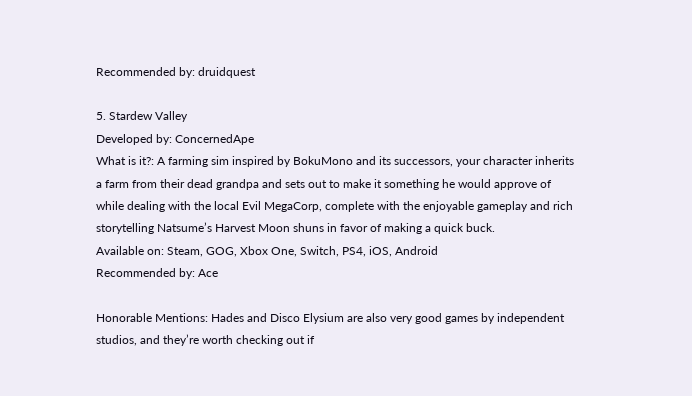Recommended by: druidquest

5. Stardew Valley
Developed by: ConcernedApe
What is it?: A farming sim inspired by BokuMono and its successors, your character inherits a farm from their dead grandpa and sets out to make it something he would approve of while dealing with the local Evil MegaCorp, complete with the enjoyable gameplay and rich storytelling Natsume’s Harvest Moon shuns in favor of making a quick buck.
Available on: Steam, GOG, Xbox One, Switch, PS4, iOS, Android
Recommended by: Ace

Honorable Mentions: Hades and Disco Elysium are also very good games by independent studios, and they’re worth checking out if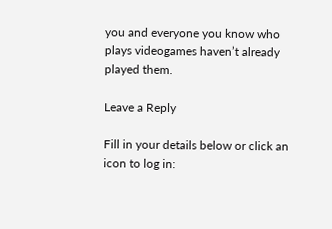you and everyone you know who plays videogames haven’t already played them.

Leave a Reply

Fill in your details below or click an icon to log in: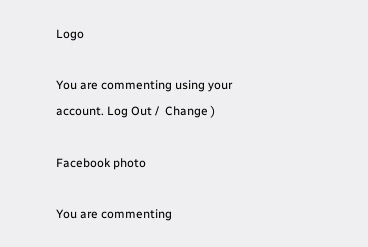Logo

You are commenting using your account. Log Out /  Change )

Facebook photo

You are commenting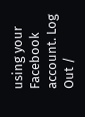using your Facebook account. Log Out /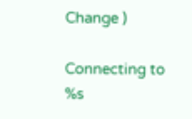Change )

Connecting to %s